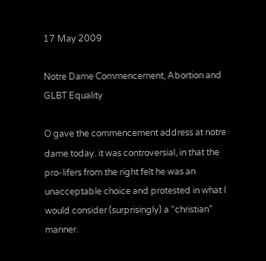17 May 2009

Notre Dame Commencement, Abortion and GLBT Equality

O gave the commencement address at notre dame today. it was controversial, in that the pro-lifers from the right felt he was an unacceptable choice and protested in what I would consider (surprisingly) a “christian” manner.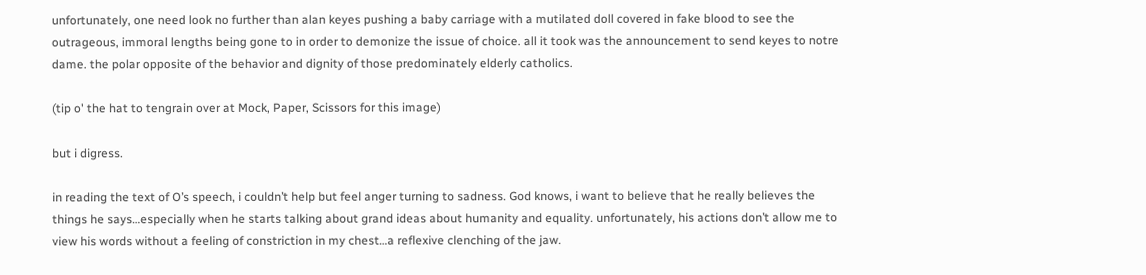unfortunately, one need look no further than alan keyes pushing a baby carriage with a mutilated doll covered in fake blood to see the outrageous, immoral lengths being gone to in order to demonize the issue of choice. all it took was the announcement to send keyes to notre dame. the polar opposite of the behavior and dignity of those predominately elderly catholics.

(tip o' the hat to tengrain over at Mock, Paper, Scissors for this image)

but i digress.

in reading the text of O’s speech, i couldn’t help but feel anger turning to sadness. God knows, i want to believe that he really believes the things he says…especially when he starts talking about grand ideas about humanity and equality. unfortunately, his actions don’t allow me to view his words without a feeling of constriction in my chest…a reflexive clenching of the jaw.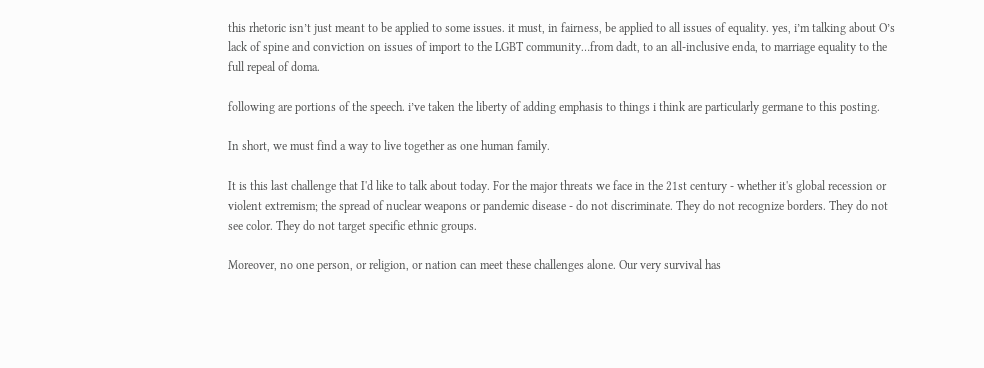this rhetoric isn’t just meant to be applied to some issues. it must, in fairness, be applied to all issues of equality. yes, i’m talking about O’s lack of spine and conviction on issues of import to the LGBT community…from dadt, to an all-inclusive enda, to marriage equality to the full repeal of doma.

following are portions of the speech. i’ve taken the liberty of adding emphasis to things i think are particularly germane to this posting.

In short, we must find a way to live together as one human family.

It is this last challenge that I'd like to talk about today. For the major threats we face in the 21st century - whether it's global recession or violent extremism; the spread of nuclear weapons or pandemic disease - do not discriminate. They do not recognize borders. They do not see color. They do not target specific ethnic groups.

Moreover, no one person, or religion, or nation can meet these challenges alone. Our very survival has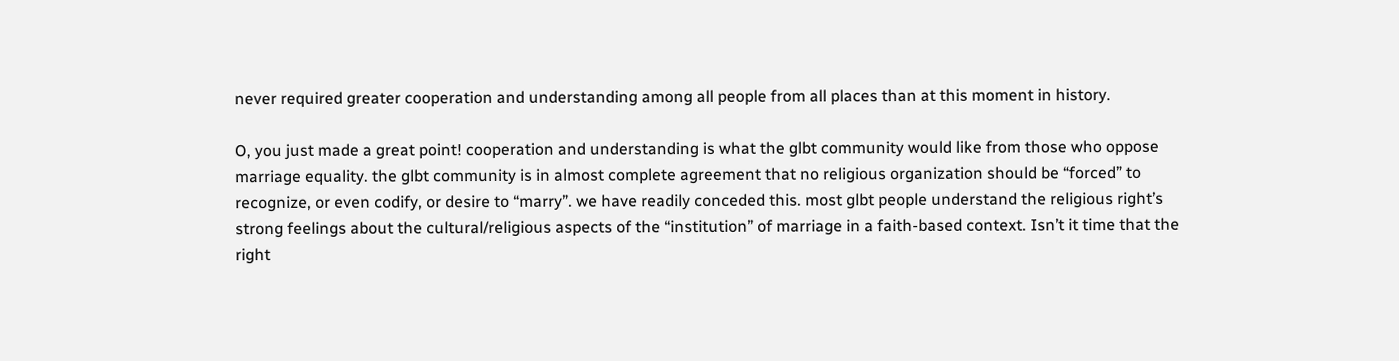never required greater cooperation and understanding among all people from all places than at this moment in history.

O, you just made a great point! cooperation and understanding is what the glbt community would like from those who oppose marriage equality. the glbt community is in almost complete agreement that no religious organization should be “forced” to recognize, or even codify, or desire to “marry”. we have readily conceded this. most glbt people understand the religious right’s strong feelings about the cultural/religious aspects of the “institution” of marriage in a faith-based context. Isn’t it time that the right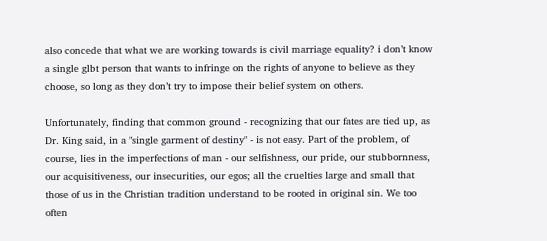also concede that what we are working towards is civil marriage equality? i don’t know a single glbt person that wants to infringe on the rights of anyone to believe as they choose, so long as they don’t try to impose their belief system on others.

Unfortunately, finding that common ground - recognizing that our fates are tied up, as Dr. King said, in a "single garment of destiny" - is not easy. Part of the problem, of course, lies in the imperfections of man - our selfishness, our pride, our stubbornness, our acquisitiveness, our insecurities, our egos; all the cruelties large and small that those of us in the Christian tradition understand to be rooted in original sin. We too often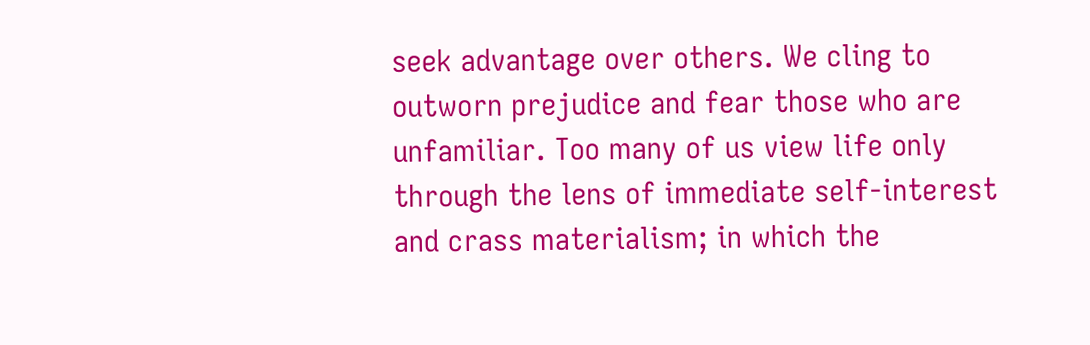seek advantage over others. We cling to outworn prejudice and fear those who are unfamiliar. Too many of us view life only through the lens of immediate self-interest and crass materialism; in which the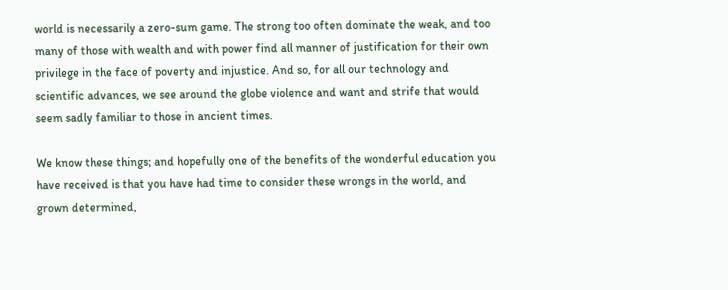world is necessarily a zero-sum game. The strong too often dominate the weak, and too many of those with wealth and with power find all manner of justification for their own privilege in the face of poverty and injustice. And so, for all our technology and scientific advances, we see around the globe violence and want and strife that would seem sadly familiar to those in ancient times.

We know these things; and hopefully one of the benefits of the wonderful education you have received is that you have had time to consider these wrongs in the world, and grown determined,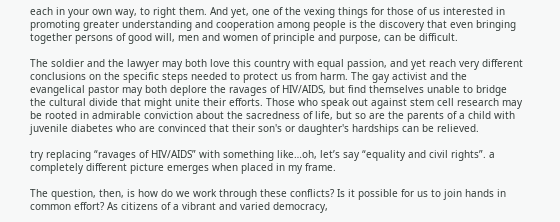each in your own way, to right them. And yet, one of the vexing things for those of us interested in promoting greater understanding and cooperation among people is the discovery that even bringing together persons of good will, men and women of principle and purpose, can be difficult.

The soldier and the lawyer may both love this country with equal passion, and yet reach very different conclusions on the specific steps needed to protect us from harm. The gay activist and the evangelical pastor may both deplore the ravages of HIV/AIDS, but find themselves unable to bridge the cultural divide that might unite their efforts. Those who speak out against stem cell research may be rooted in admirable conviction about the sacredness of life, but so are the parents of a child with juvenile diabetes who are convinced that their son's or daughter's hardships can be relieved.

try replacing “ravages of HIV/AIDS” with something like…oh, let’s say “equality and civil rights”. a completely different picture emerges when placed in my frame.

The question, then, is how do we work through these conflicts? Is it possible for us to join hands in common effort? As citizens of a vibrant and varied democracy,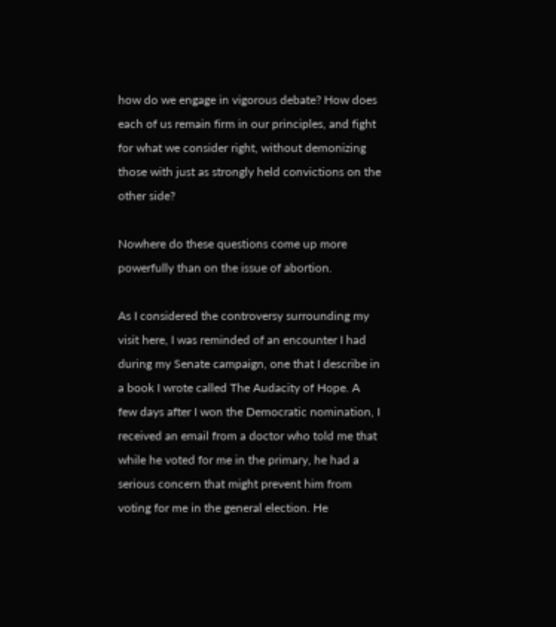how do we engage in vigorous debate? How does each of us remain firm in our principles, and fight for what we consider right, without demonizing those with just as strongly held convictions on the other side?

Nowhere do these questions come up more powerfully than on the issue of abortion.

As I considered the controversy surrounding my visit here, I was reminded of an encounter I had during my Senate campaign, one that I describe in a book I wrote called The Audacity of Hope. A few days after I won the Democratic nomination, I received an email from a doctor who told me that while he voted for me in the primary, he had a serious concern that might prevent him from voting for me in the general election. He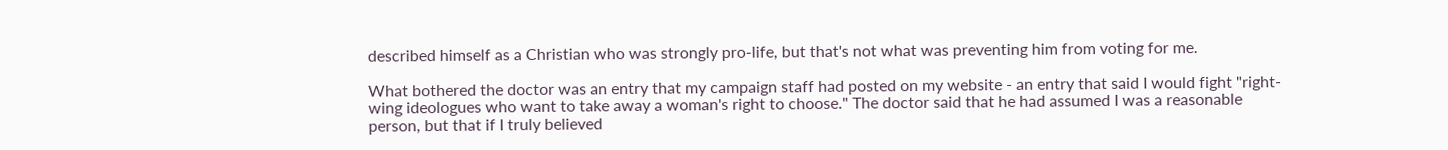described himself as a Christian who was strongly pro-life, but that's not what was preventing him from voting for me.

What bothered the doctor was an entry that my campaign staff had posted on my website - an entry that said I would fight "right-wing ideologues who want to take away a woman's right to choose." The doctor said that he had assumed I was a reasonable person, but that if I truly believed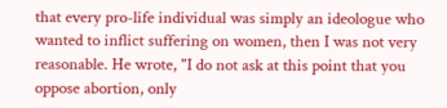that every pro-life individual was simply an ideologue who wanted to inflict suffering on women, then I was not very reasonable. He wrote, "I do not ask at this point that you oppose abortion, only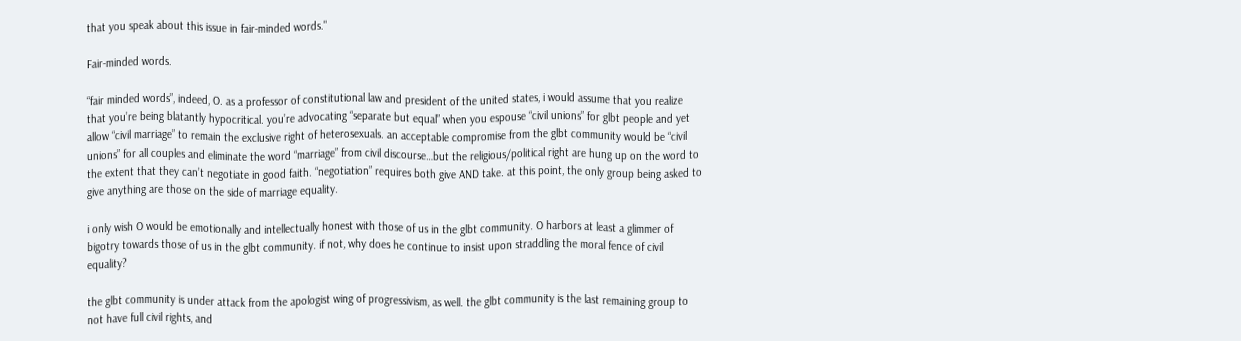that you speak about this issue in fair-minded words."

Fair-minded words.

“fair minded words”, indeed, O. as a professor of constitutional law and president of the united states, i would assume that you realize that you’re being blatantly hypocritical. you’re advocating “separate but equal” when you espouse “civil unions” for glbt people and yet allow “civil marriage” to remain the exclusive right of heterosexuals. an acceptable compromise from the glbt community would be “civil unions” for all couples and eliminate the word “marriage” from civil discourse…but the religious/political right are hung up on the word to the extent that they can’t negotiate in good faith. “negotiation” requires both give AND take. at this point, the only group being asked to give anything are those on the side of marriage equality.

i only wish O would be emotionally and intellectually honest with those of us in the glbt community. O harbors at least a glimmer of bigotry towards those of us in the glbt community. if not, why does he continue to insist upon straddling the moral fence of civil equality?

the glbt community is under attack from the apologist wing of progressivism, as well. the glbt community is the last remaining group to not have full civil rights, and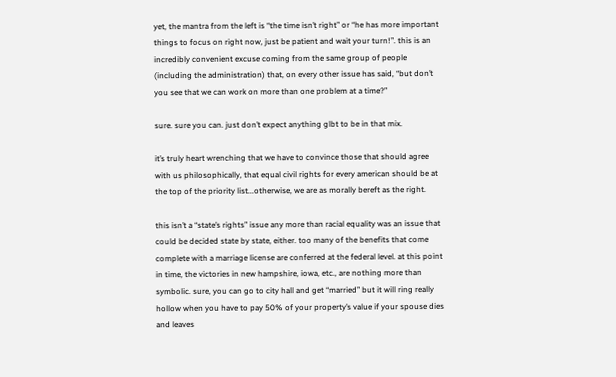yet, the mantra from the left is “the time isn’t right” or “he has more important things to focus on right now, just be patient and wait your turn!”. this is an incredibly convenient excuse coming from the same group of people (including the administration) that, on every other issue has said, “but don’t you see that we can work on more than one problem at a time?”

sure. sure you can. just don’t expect anything glbt to be in that mix.

it’s truly heart wrenching that we have to convince those that should agree with us philosophically, that equal civil rights for every american should be at the top of the priority list...otherwise, we are as morally bereft as the right.

this isn’t a “state’s rights” issue any more than racial equality was an issue that could be decided state by state, either. too many of the benefits that come complete with a marriage license are conferred at the federal level. at this point in time, the victories in new hampshire, iowa, etc., are nothing more than symbolic. sure, you can go to city hall and get “married” but it will ring really hollow when you have to pay 50% of your property’s value if your spouse dies and leaves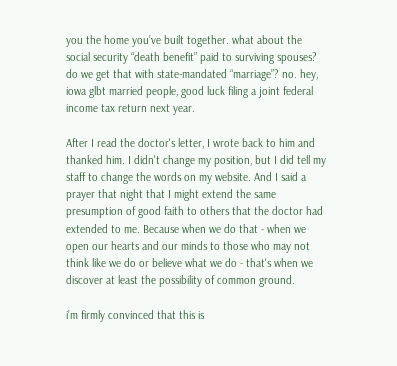you the home you’ve built together. what about the social security “death benefit” paid to surviving spouses? do we get that with state-mandated “marriage”? no. hey, iowa glbt married people, good luck filing a joint federal income tax return next year.

After I read the doctor's letter, I wrote back to him and thanked him. I didn't change my position, but I did tell my staff to change the words on my website. And I said a prayer that night that I might extend the same presumption of good faith to others that the doctor had extended to me. Because when we do that - when we open our hearts and our minds to those who may not think like we do or believe what we do - that's when we discover at least the possibility of common ground.

i’m firmly convinced that this is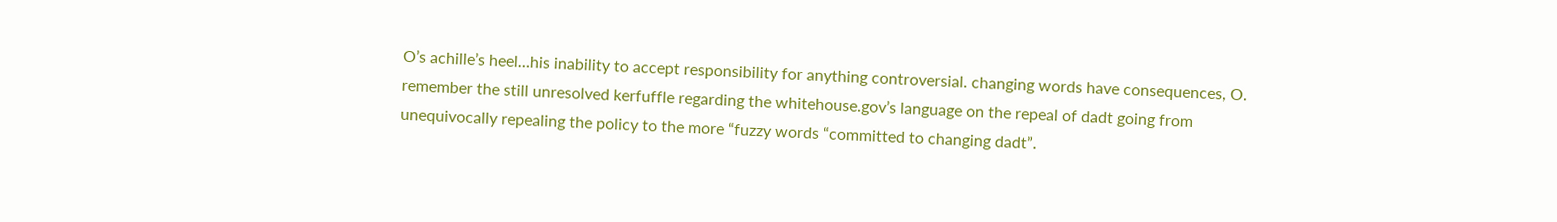O’s achille’s heel…his inability to accept responsibility for anything controversial. changing words have consequences, O. remember the still unresolved kerfuffle regarding the whitehouse.gov’s language on the repeal of dadt going from unequivocally repealing the policy to the more “fuzzy words “committed to changing dadt”.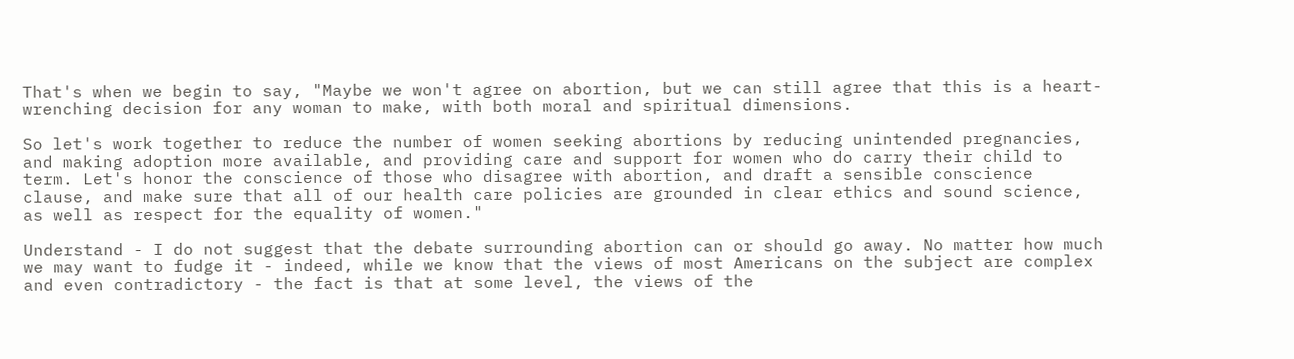That's when we begin to say, "Maybe we won't agree on abortion, but we can still agree that this is a heart-wrenching decision for any woman to make, with both moral and spiritual dimensions.

So let's work together to reduce the number of women seeking abortions by reducing unintended pregnancies, and making adoption more available, and providing care and support for women who do carry their child to term. Let's honor the conscience of those who disagree with abortion, and draft a sensible conscience clause, and make sure that all of our health care policies are grounded in clear ethics and sound science, as well as respect for the equality of women."

Understand - I do not suggest that the debate surrounding abortion can or should go away. No matter how much we may want to fudge it - indeed, while we know that the views of most Americans on the subject are complex and even contradictory - the fact is that at some level, the views of the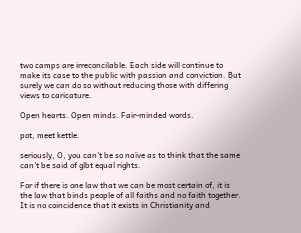two camps are irreconcilable. Each side will continue to make its case to the public with passion and conviction. But surely we can do so without reducing those with differing views to caricature.

Open hearts. Open minds. Fair-minded words.

pot, meet kettle.

seriously, O, you can’t be so naïve as to think that the same can’t be said of glbt equal rights.

For if there is one law that we can be most certain of, it is the law that binds people of all faiths and no faith together. It is no coincidence that it exists in Christianity and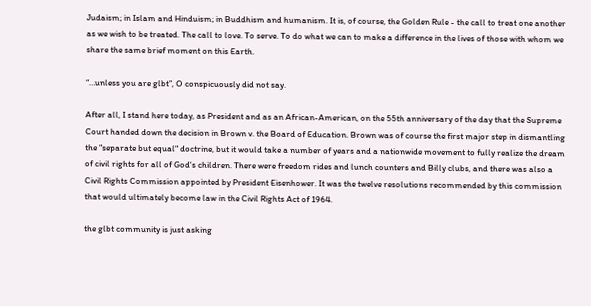Judaism; in Islam and Hinduism; in Buddhism and humanism. It is, of course, the Golden Rule - the call to treat one another as we wish to be treated. The call to love. To serve. To do what we can to make a difference in the lives of those with whom we share the same brief moment on this Earth.

“…unless you are glbt”, O conspicuously did not say.

After all, I stand here today, as President and as an African-American, on the 55th anniversary of the day that the Supreme Court handed down the decision in Brown v. the Board of Education. Brown was of course the first major step in dismantling the "separate but equal" doctrine, but it would take a number of years and a nationwide movement to fully realize the dream of civil rights for all of God's children. There were freedom rides and lunch counters and Billy clubs, and there was also a Civil Rights Commission appointed by President Eisenhower. It was the twelve resolutions recommended by this commission that would ultimately become law in the Civil Rights Act of 1964.

the glbt community is just asking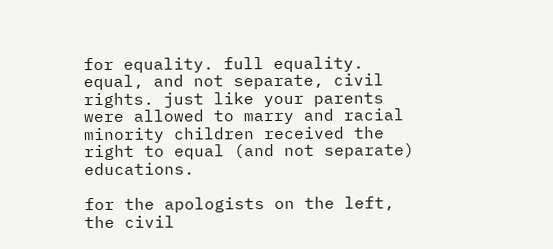for equality. full equality. equal, and not separate, civil rights. just like your parents were allowed to marry and racial minority children received the right to equal (and not separate) educations.

for the apologists on the left, the civil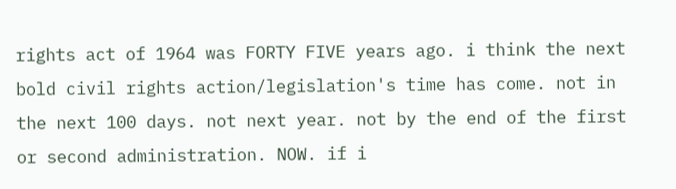rights act of 1964 was FORTY FIVE years ago. i think the next bold civil rights action/legislation's time has come. not in the next 100 days. not next year. not by the end of the first or second administration. NOW. if i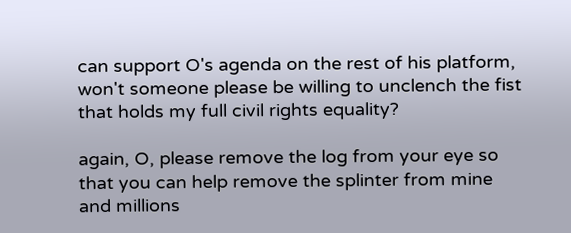can support O's agenda on the rest of his platform, won't someone please be willing to unclench the fist that holds my full civil rights equality?

again, O, please remove the log from your eye so that you can help remove the splinter from mine and millions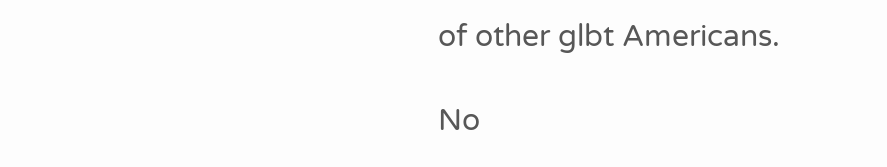of other glbt Americans.

No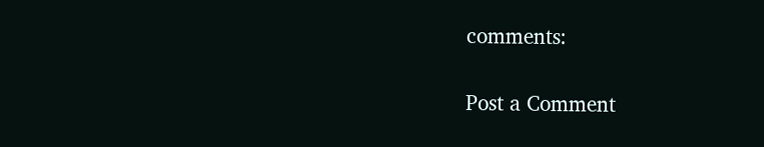comments:

Post a Comment